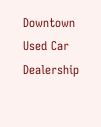Downtown Used Car Dealership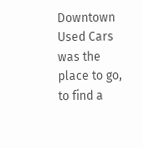Downtown Used Cars was the place to go, to find a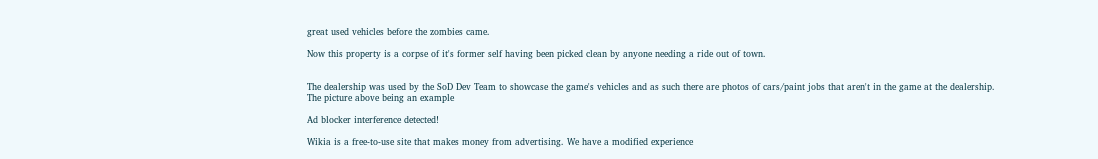great used vehicles before the zombies came.

Now this property is a corpse of it's former self having been picked clean by anyone needing a ride out of town.


The dealership was used by the SoD Dev Team to showcase the game's vehicles and as such there are photos of cars/paint jobs that aren't in the game at the dealership. The picture above being an example

Ad blocker interference detected!

Wikia is a free-to-use site that makes money from advertising. We have a modified experience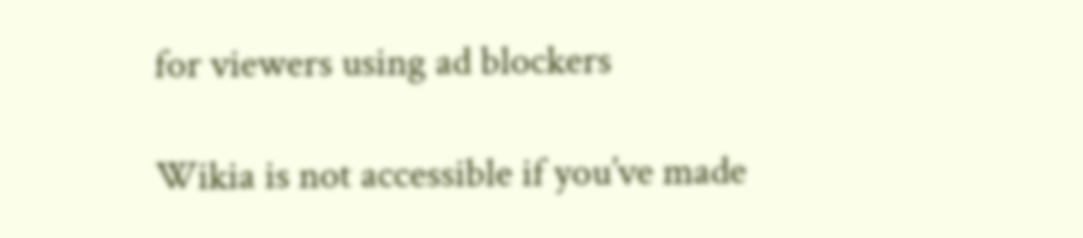for viewers using ad blockers

Wikia is not accessible if you’ve made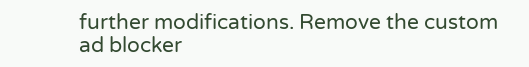further modifications. Remove the custom ad blocker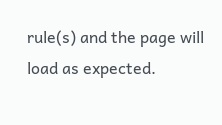rule(s) and the page will load as expected.